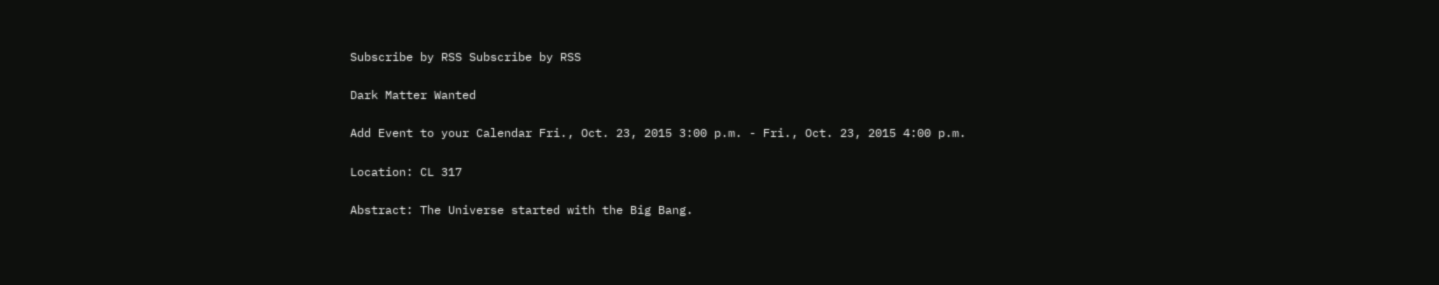Subscribe by RSS Subscribe by RSS

Dark Matter Wanted

Add Event to your Calendar Fri., Oct. 23, 2015 3:00 p.m. - Fri., Oct. 23, 2015 4:00 p.m.

Location: CL 317

Abstract: The Universe started with the Big Bang.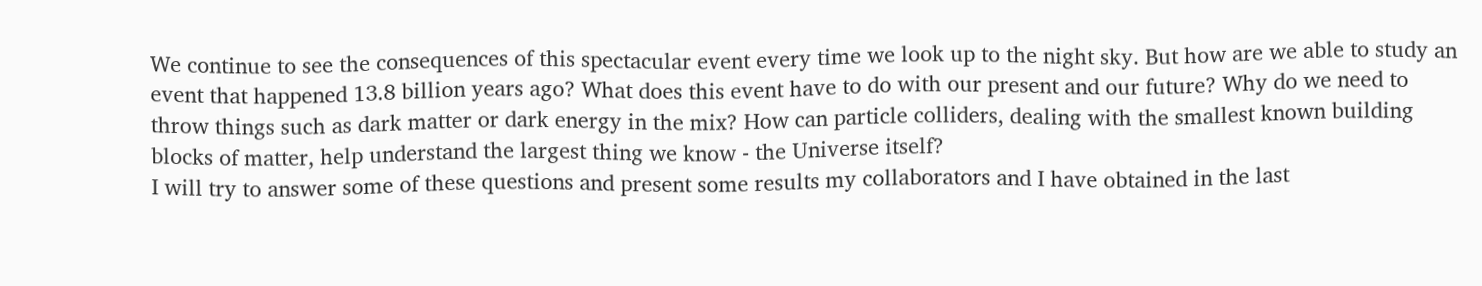We continue to see the consequences of this spectacular event every time we look up to the night sky. But how are we able to study an event that happened 13.8 billion years ago? What does this event have to do with our present and our future? Why do we need to throw things such as dark matter or dark energy in the mix? How can particle colliders, dealing with the smallest known building blocks of matter, help understand the largest thing we know - the Universe itself?
I will try to answer some of these questions and present some results my collaborators and I have obtained in the last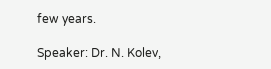few years.

Speaker: Dr. N. Kolev,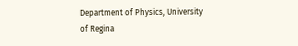Department of Physics, University of Regina